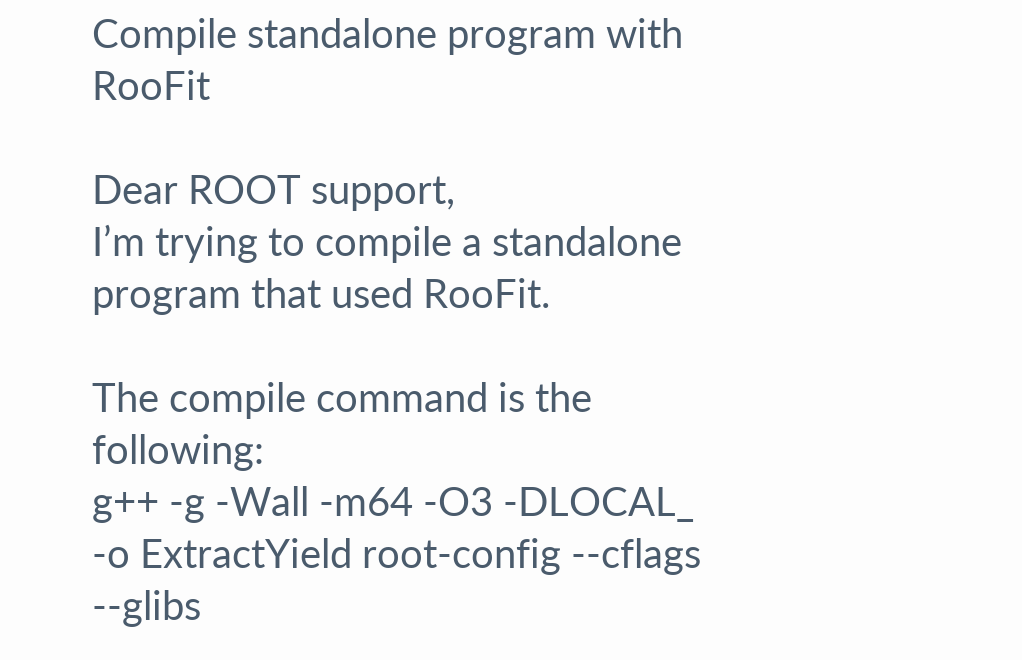Compile standalone program with RooFit

Dear ROOT support,
I’m trying to compile a standalone program that used RooFit.

The compile command is the following:
g++ -g -Wall -m64 -O3 -DLOCAL_ -o ExtractYield root-config --cflags --glibs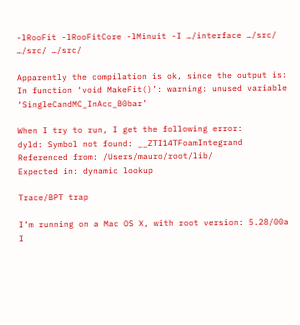-lRooFit -lRooFitCore -lMinuit -I …/interface …/src/ …/src/ …/src/

Apparently the compilation is ok, since the output is: In function ‘void MakeFit()’: warning: unused variable ‘SingleCandMC_InAcc_B0bar’

When I try to run, I get the following error:
dyld: Symbol not found: __ZTI14TFoamIntegrand
Referenced from: /Users/mauro/root/lib/
Expected in: dynamic lookup

Trace/BPT trap

I’m running on a Mac OS X, with root version: 5.28/00a
I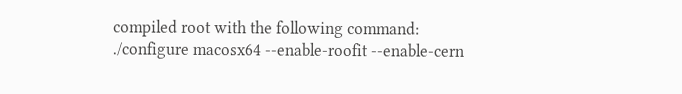compiled root with the following command:
./configure macosx64 --enable-roofit --enable-cern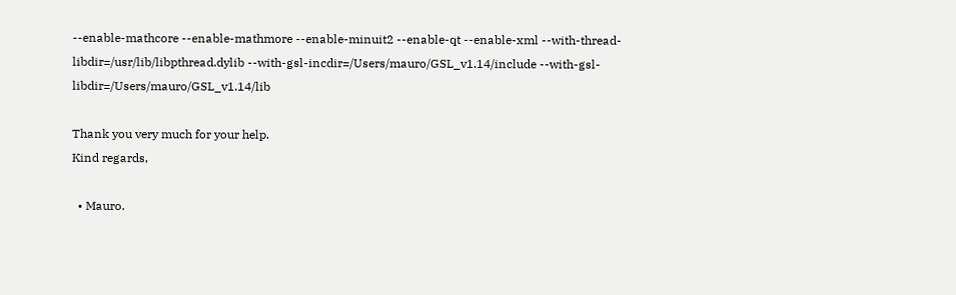--enable-mathcore --enable-mathmore --enable-minuit2 --enable-qt --enable-xml --with-thread-libdir=/usr/lib/libpthread.dylib --with-gsl-incdir=/Users/mauro/GSL_v1.14/include --with-gsl-libdir=/Users/mauro/GSL_v1.14/lib

Thank you very much for your help.
Kind regards,

  • Mauro.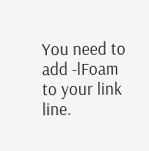You need to add -lFoam to your link line.